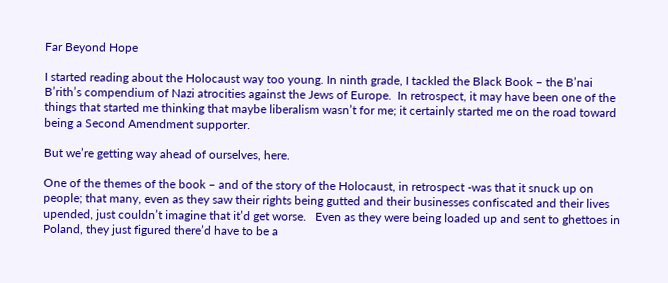Far Beyond Hope

I started reading about the Holocaust way too young. In ninth grade, I tackled the Black Book – the B’nai B’rith’s compendium of Nazi atrocities against the Jews of Europe.  In retrospect, it may have been one of the things that started me thinking that maybe liberalism wasn’t for me; it certainly started me on the road toward being a Second Amendment supporter.

But we’re getting way ahead of ourselves, here.

One of the themes of the book – and of the story of the Holocaust, in retrospect -was that it snuck up on people; that many, even as they saw their rights being gutted and their businesses confiscated and their lives upended, just couldn’t imagine that it’d get worse.   Even as they were being loaded up and sent to ghettoes in Poland, they just figured there’d have to be a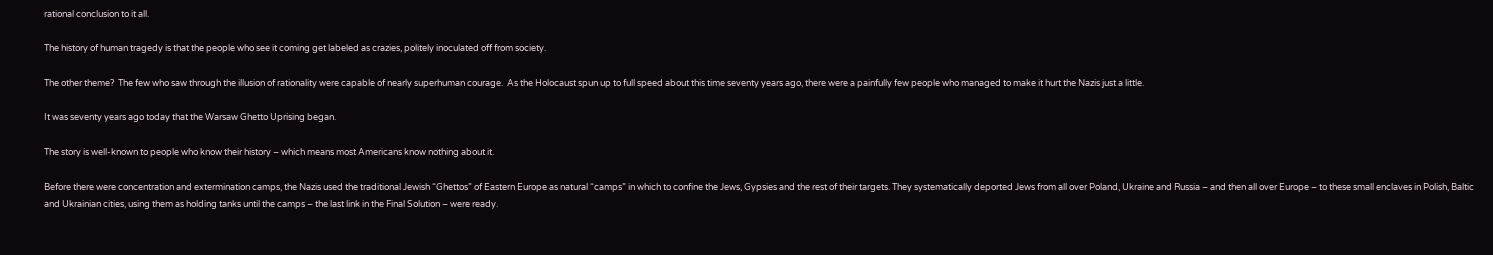rational conclusion to it all.

The history of human tragedy is that the people who see it coming get labeled as crazies, politely inoculated off from society.

The other theme?  The few who saw through the illusion of rationality were capable of nearly superhuman courage.  As the Holocaust spun up to full speed about this time seventy years ago, there were a painfully few people who managed to make it hurt the Nazis just a little.

It was seventy years ago today that the Warsaw Ghetto Uprising began.

The story is well-known to people who know their history – which means most Americans know nothing about it.

Before there were concentration and extermination camps, the Nazis used the traditional Jewish “Ghettos” of Eastern Europe as natural “camps” in which to confine the Jews, Gypsies and the rest of their targets. They systematically deported Jews from all over Poland, Ukraine and Russia – and then all over Europe – to these small enclaves in Polish, Baltic and Ukrainian cities, using them as holding tanks until the camps – the last link in the Final Solution – were ready.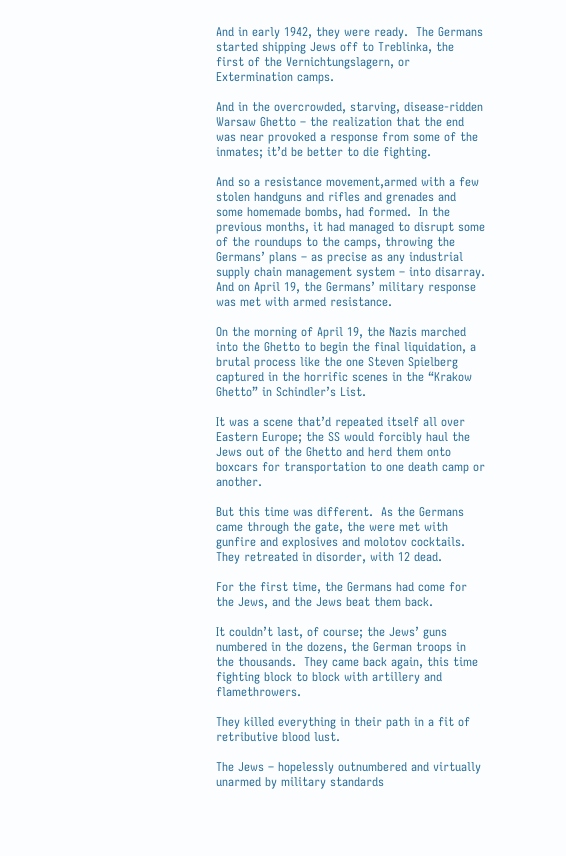And in early 1942, they were ready.  The Germans started shipping Jews off to Treblinka, the first of the Vernichtungslagern, or Extermination camps.

And in the overcrowded, starving, disease-ridden Warsaw Ghetto – the realization that the end was near provoked a response from some of the inmates; it’d be better to die fighting.

And so a resistance movement,armed with a few stolen handguns and rifles and grenades and some homemade bombs, had formed.  In the previous months, it had managed to disrupt some of the roundups to the camps, throwing the Germans’ plans – as precise as any industrial supply chain management system – into disarray. And on April 19, the Germans’ military response was met with armed resistance.

On the morning of April 19, the Nazis marched into the Ghetto to begin the final liquidation, a brutal process like the one Steven Spielberg captured in the horrific scenes in the “Krakow Ghetto” in Schindler’s List.

It was a scene that’d repeated itself all over Eastern Europe; the SS would forcibly haul the Jews out of the Ghetto and herd them onto boxcars for transportation to one death camp or another.

But this time was different.  As the Germans came through the gate, the were met with gunfire and explosives and molotov cocktails.  They retreated in disorder, with 12 dead.

For the first time, the Germans had come for the Jews, and the Jews beat them back.

It couldn’t last, of course; the Jews’ guns numbered in the dozens, the German troops in the thousands.  They came back again, this time fighting block to block with artillery and flamethrowers.

They killed everything in their path in a fit of retributive blood lust.

The Jews – hopelessly outnumbered and virtually unarmed by military standards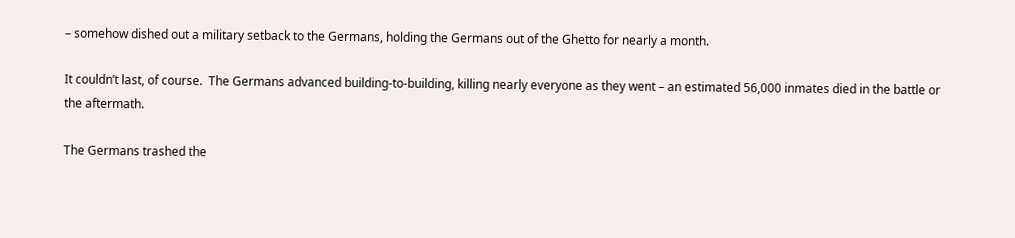– somehow dished out a military setback to the Germans, holding the Germans out of the Ghetto for nearly a month.

It couldn’t last, of course.  The Germans advanced building-to-building, killing nearly everyone as they went – an estimated 56,000 inmates died in the battle or the aftermath.

The Germans trashed the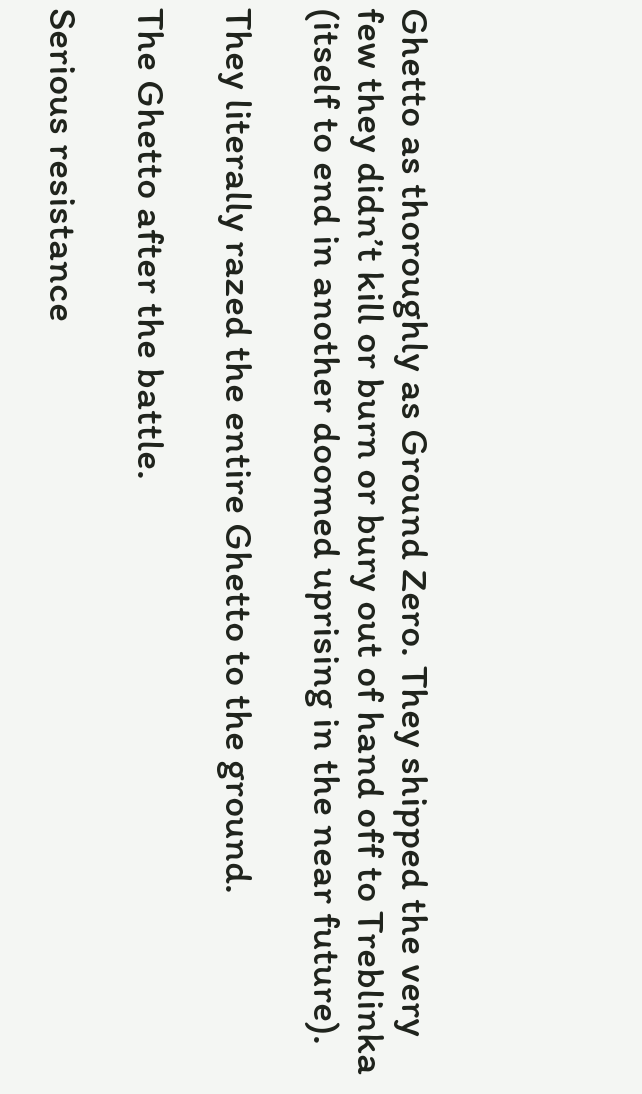Ghetto as thoroughly as Ground Zero. They shipped the very few they didn’t kill or burn or bury out of hand off to Treblinka (itself to end in another doomed uprising in the near future).

They literally razed the entire Ghetto to the ground.

The Ghetto after the battle.

Serious resistance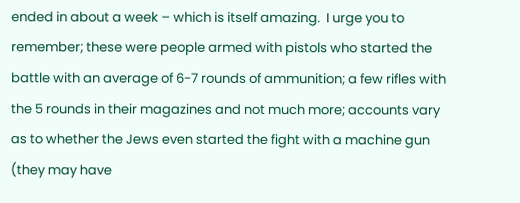ended in about a week – which is itself amazing.  I urge you to remember; these were people armed with pistols who started the battle with an average of 6-7 rounds of ammunition; a few rifles with the 5 rounds in their magazines and not much more; accounts vary as to whether the Jews even started the fight with a machine gun (they may have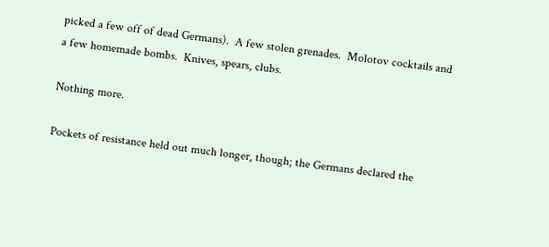picked a few off of dead Germans).  A few stolen grenades.  Molotov cocktails and a few homemade bombs.  Knives, spears, clubs.

Nothing more.

Pockets of resistance held out much longer, though; the Germans declared the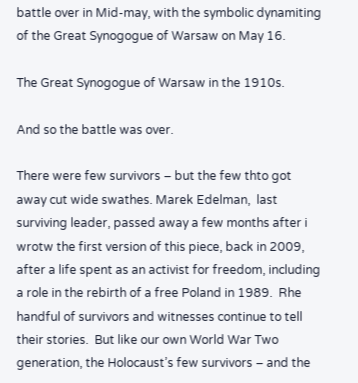battle over in Mid-may, with the symbolic dynamiting of the Great Synogogue of Warsaw on May 16.

The Great Synogogue of Warsaw in the 1910s.

And so the battle was over.

There were few survivors – but the few thto got away cut wide swathes. Marek Edelman,  last surviving leader, passed away a few months after i wrotw the first version of this piece, back in 2009, after a life spent as an activist for freedom, including a role in the rebirth of a free Poland in 1989.  Rhe handful of survivors and witnesses continue to tell their stories.  But like our own World War Two generation, the Holocaust’s few survivors – and the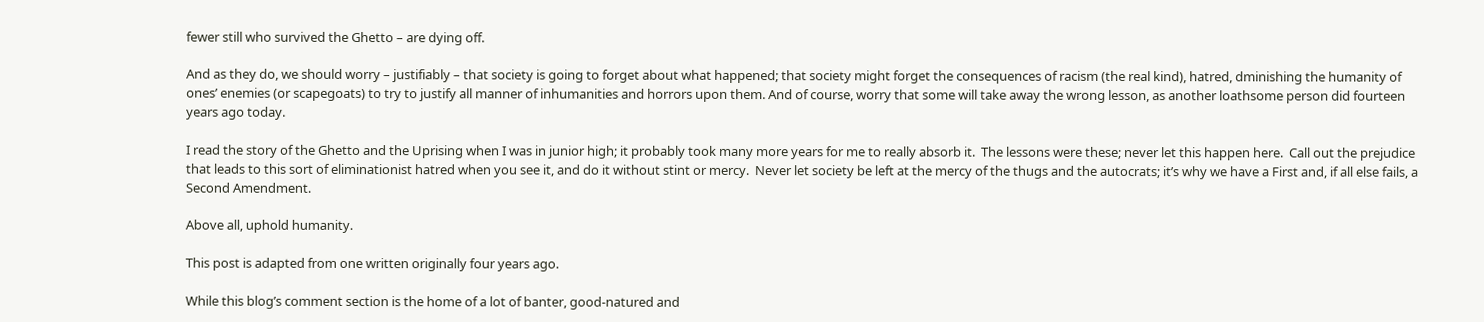fewer still who survived the Ghetto – are dying off.

And as they do, we should worry – justifiably – that society is going to forget about what happened; that society might forget the consequences of racism (the real kind), hatred, dminishing the humanity of ones’ enemies (or scapegoats) to try to justify all manner of inhumanities and horrors upon them. And of course, worry that some will take away the wrong lesson, as another loathsome person did fourteen years ago today.

I read the story of the Ghetto and the Uprising when I was in junior high; it probably took many more years for me to really absorb it.  The lessons were these; never let this happen here.  Call out the prejudice that leads to this sort of eliminationist hatred when you see it, and do it without stint or mercy.  Never let society be left at the mercy of the thugs and the autocrats; it’s why we have a First and, if all else fails, a Second Amendment.

Above all, uphold humanity.

This post is adapted from one written originally four years ago.

While this blog’s comment section is the home of a lot of banter, good-natured and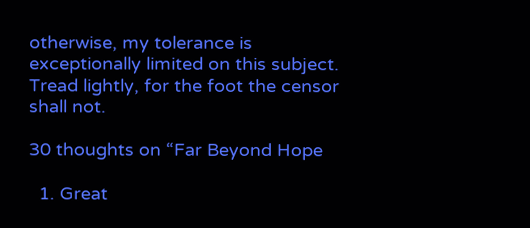otherwise, my tolerance is exceptionally limited on this subject. Tread lightly, for the foot the censor shall not.

30 thoughts on “Far Beyond Hope

  1. Great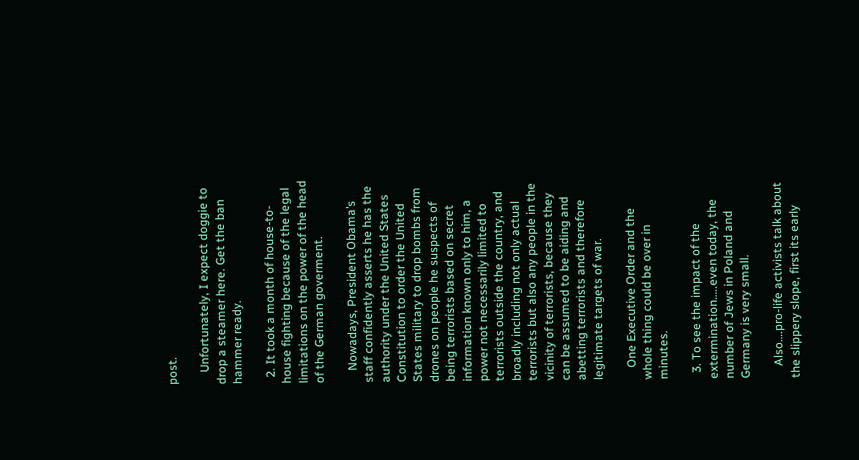post.

    Unfortunately, I expect doggie to drop a steamer here. Get the ban hammer ready.

  2. It took a month of house-to-house fighting because of the legal limitations on the power of the head of the German goverment.

    Nowadays, President Obama’s staff confidently asserts he has the authority under the United States Constitution to order the United States military to drop bombs from drones on people he suspects of being terrorists based on secret information known only to him, a power not necessarily limited to terrorists outside the country, and broadly including not only actual terrorists but also any people in the vicinity of terrorists, because they can be assumed to be aiding and abetting terrorists and therefore legitimate targets of war.

    One Executive Order and the whole thing could be over in minutes.

  3. To see the impact of the extermination…..even today, the number of Jews in Poland and Germany is very small.

    Also….pro-life activists talk about the slippery slope, first its early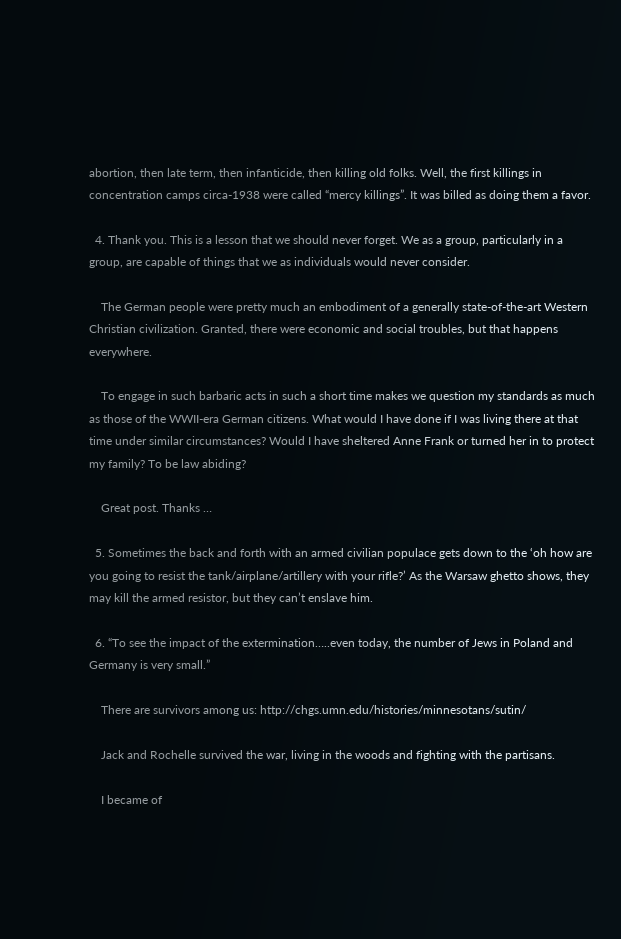abortion, then late term, then infanticide, then killing old folks. Well, the first killings in concentration camps circa-1938 were called “mercy killings”. It was billed as doing them a favor.

  4. Thank you. This is a lesson that we should never forget. We as a group, particularly in a group, are capable of things that we as individuals would never consider.

    The German people were pretty much an embodiment of a generally state-of-the-art Western Christian civilization. Granted, there were economic and social troubles, but that happens everywhere.

    To engage in such barbaric acts in such a short time makes we question my standards as much as those of the WWII-era German citizens. What would I have done if I was living there at that time under similar circumstances? Would I have sheltered Anne Frank or turned her in to protect my family? To be law abiding?

    Great post. Thanks …

  5. Sometimes the back and forth with an armed civilian populace gets down to the ‘oh how are you going to resist the tank/airplane/artillery with your rifle?’ As the Warsaw ghetto shows, they may kill the armed resistor, but they can’t enslave him.

  6. “To see the impact of the extermination…..even today, the number of Jews in Poland and Germany is very small.”

    There are survivors among us: http://chgs.umn.edu/histories/minnesotans/sutin/

    Jack and Rochelle survived the war, living in the woods and fighting with the partisans.

    I became of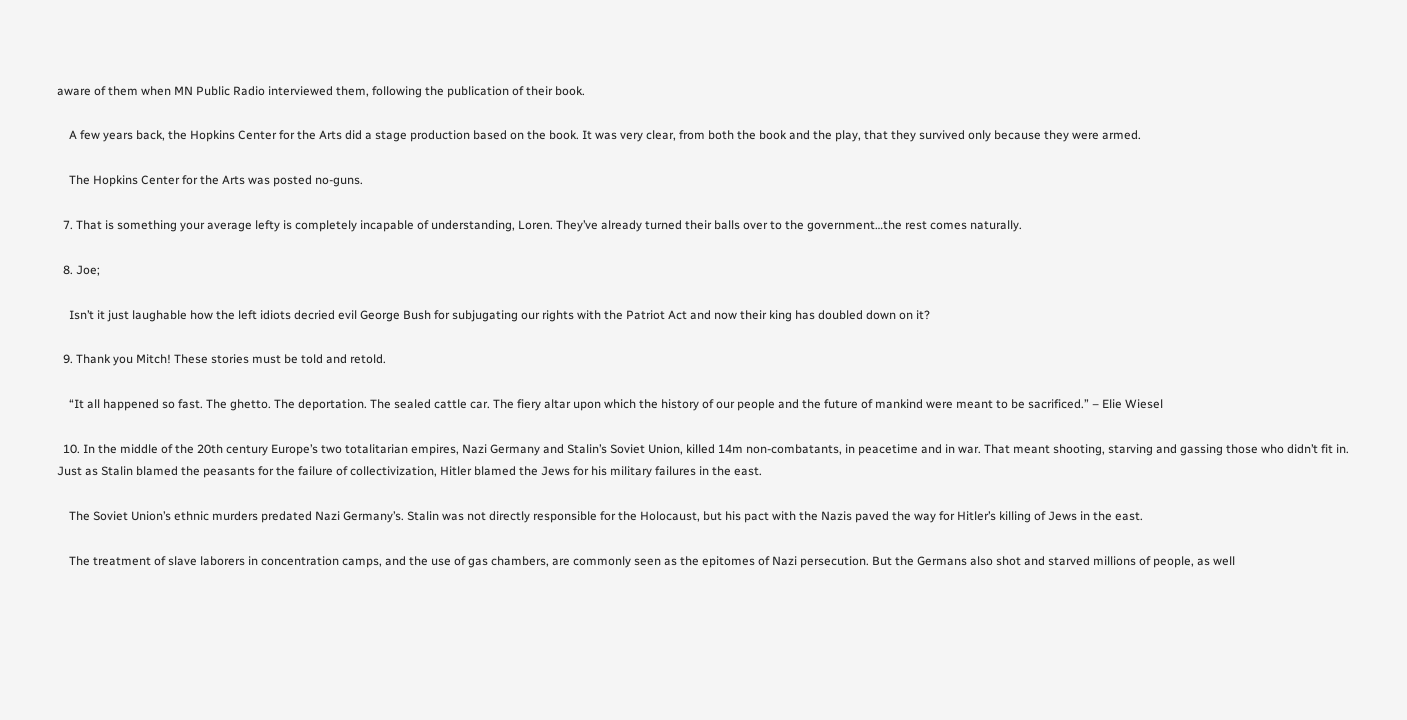aware of them when MN Public Radio interviewed them, following the publication of their book.

    A few years back, the Hopkins Center for the Arts did a stage production based on the book. It was very clear, from both the book and the play, that they survived only because they were armed.

    The Hopkins Center for the Arts was posted no-guns.

  7. That is something your average lefty is completely incapable of understanding, Loren. They’ve already turned their balls over to the government…the rest comes naturally.

  8. Joe;

    Isn’t it just laughable how the left idiots decried evil George Bush for subjugating our rights with the Patriot Act and now their king has doubled down on it?

  9. Thank you Mitch! These stories must be told and retold.

    “It all happened so fast. The ghetto. The deportation. The sealed cattle car. The fiery altar upon which the history of our people and the future of mankind were meant to be sacrificed.” – Elie Wiesel

  10. In the middle of the 20th century Europe’s two totalitarian empires, Nazi Germany and Stalin’s Soviet Union, killed 14m non-combatants, in peacetime and in war. That meant shooting, starving and gassing those who didn’t fit in. Just as Stalin blamed the peasants for the failure of collectivization, Hitler blamed the Jews for his military failures in the east.

    The Soviet Union’s ethnic murders predated Nazi Germany’s. Stalin was not directly responsible for the Holocaust, but his pact with the Nazis paved the way for Hitler’s killing of Jews in the east.

    The treatment of slave laborers in concentration camps, and the use of gas chambers, are commonly seen as the epitomes of Nazi persecution. But the Germans also shot and starved millions of people, as well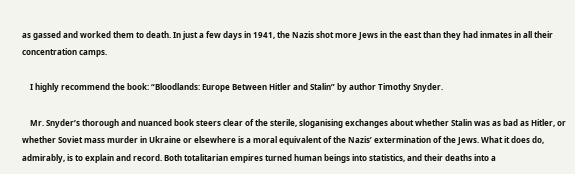as gassed and worked them to death. In just a few days in 1941, the Nazis shot more Jews in the east than they had inmates in all their concentration camps.

    I highly recommend the book: “Bloodlands: Europe Between Hitler and Stalin” by author Timothy Snyder.

    Mr. Snyder’s thorough and nuanced book steers clear of the sterile, sloganising exchanges about whether Stalin was as bad as Hitler, or whether Soviet mass murder in Ukraine or elsewhere is a moral equivalent of the Nazis’ extermination of the Jews. What it does do, admirably, is to explain and record. Both totalitarian empires turned human beings into statistics, and their deaths into a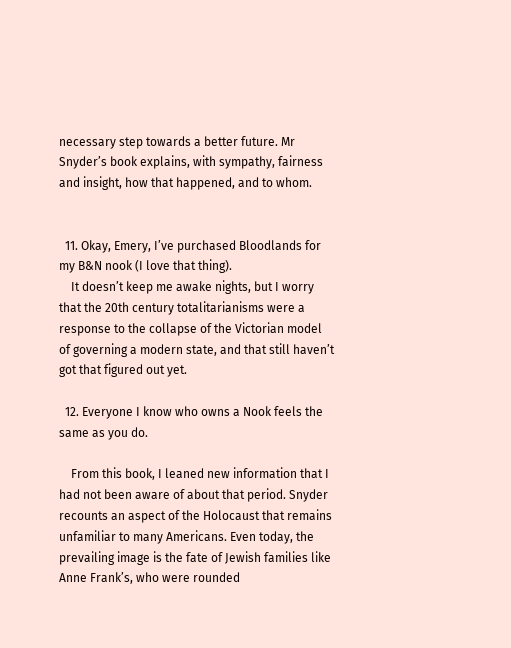necessary step towards a better future. Mr Snyder’s book explains, with sympathy, fairness and insight, how that happened, and to whom.


  11. Okay, Emery, I’ve purchased Bloodlands for my B&N nook (I love that thing).
    It doesn’t keep me awake nights, but I worry that the 20th century totalitarianisms were a response to the collapse of the Victorian model of governing a modern state, and that still haven’t got that figured out yet.

  12. Everyone I know who owns a Nook feels the same as you do.

    From this book, I leaned new information that I had not been aware of about that period. Snyder recounts an aspect of the Holocaust that remains unfamiliar to many Americans. Even today, the prevailing image is the fate of Jewish families like Anne Frank’s, who were rounded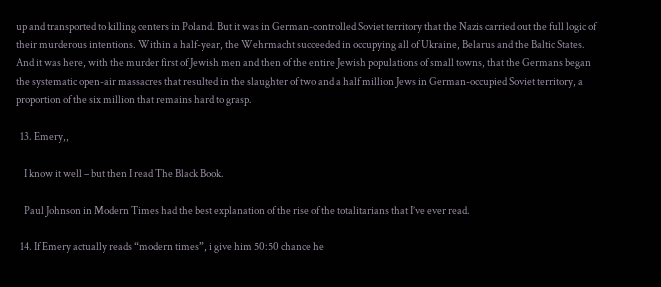up and transported to killing centers in Poland. But it was in German-controlled Soviet territory that the Nazis carried out the full logic of their murderous intentions. Within a half-year, the Wehrmacht succeeded in occupying all of Ukraine, Belarus and the Baltic States. And it was here, with the murder first of Jewish men and then of the entire Jewish populations of small towns, that the Germans began the systematic open-air massacres that resulted in the slaughter of two and a half million Jews in German-occupied Soviet territory, a proportion of the six million that remains hard to grasp.

  13. Emery,,

    I know it well – but then I read The Black Book.

    Paul Johnson in Modern Times had the best explanation of the rise of the totalitarians that I’ve ever read.

  14. If Emery actually reads “modern times”, i give him 50:50 chance he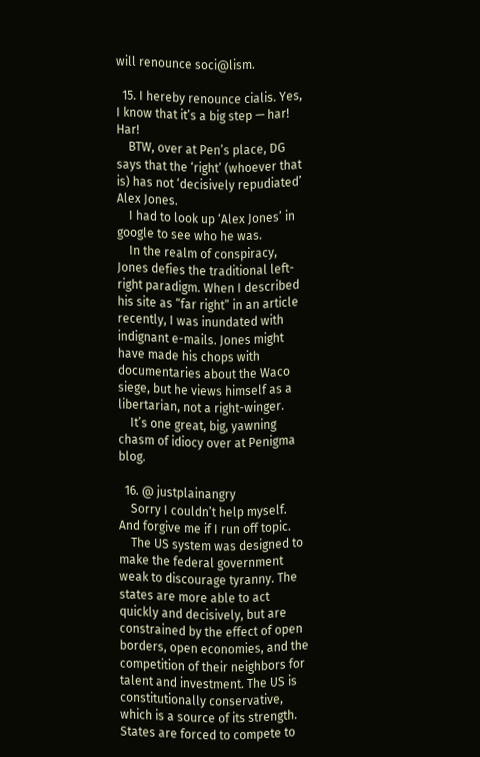will renounce soci@lism.

  15. I hereby renounce cialis. Yes, I know that it’s a big step — har! Har!
    BTW, over at Pen’s place, DG says that the ‘right’ (whoever that is) has not ‘decisively repudiated’ Alex Jones.
    I had to look up ‘Alex Jones’ in google to see who he was.
    In the realm of conspiracy, Jones defies the traditional left-right paradigm. When I described his site as “far right” in an article recently, I was inundated with indignant e-mails. Jones might have made his chops with documentaries about the Waco siege, but he views himself as a libertarian, not a right-winger.
    It’s one great, big, yawning chasm of idiocy over at Penigma blog.

  16. @ justplainangry
    Sorry I couldn’t help myself. And forgive me if I run off topic.
    The US system was designed to make the federal government weak to discourage tyranny. The states are more able to act quickly and decisively, but are constrained by the effect of open borders, open economies, and the competition of their neighbors for talent and investment. The US is constitutionally conservative, which is a source of its strength. States are forced to compete to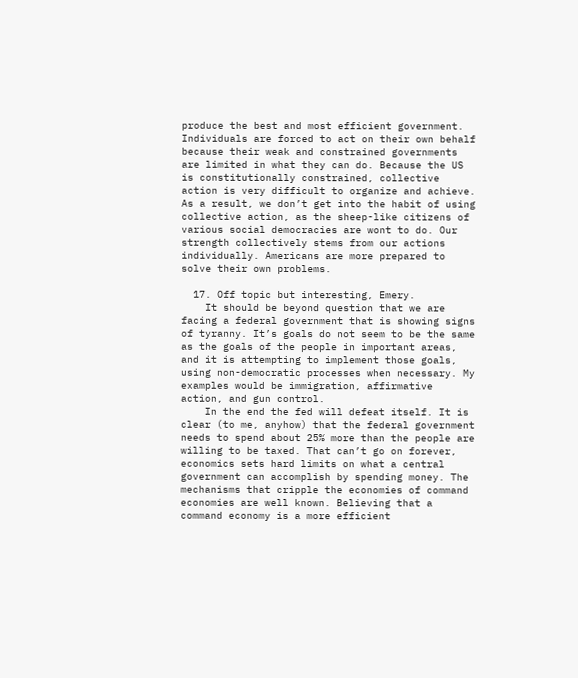produce the best and most efficient government. Individuals are forced to act on their own behalf because their weak and constrained governments are limited in what they can do. Because the US is constitutionally constrained, collective action is very difficult to organize and achieve. As a result, we don’t get into the habit of using collective action, as the sheep-like citizens of various social democracies are wont to do. Our strength collectively stems from our actions individually. Americans are more prepared to solve their own problems.

  17. Off topic but interesting, Emery.
    It should be beyond question that we are facing a federal government that is showing signs of tyranny. It’s goals do not seem to be the same as the goals of the people in important areas, and it is attempting to implement those goals, using non-democratic processes when necessary. My examples would be immigration, affirmative action, and gun control.
    In the end the fed will defeat itself. It is clear (to me, anyhow) that the federal government needs to spend about 25% more than the people are willing to be taxed. That can’t go on forever, economics sets hard limits on what a central government can accomplish by spending money. The mechanisms that cripple the economies of command economies are well known. Believing that a command economy is a more efficient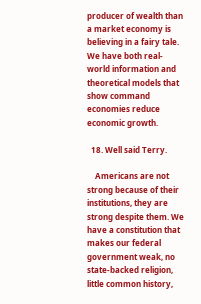producer of wealth than a market economy is believing in a fairy tale. We have both real-world information and theoretical models that show command economies reduce economic growth.

  18. Well said Terry.

    Americans are not strong because of their institutions, they are strong despite them. We have a constitution that makes our federal government weak, no state-backed religion, little common history,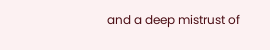and a deep mistrust of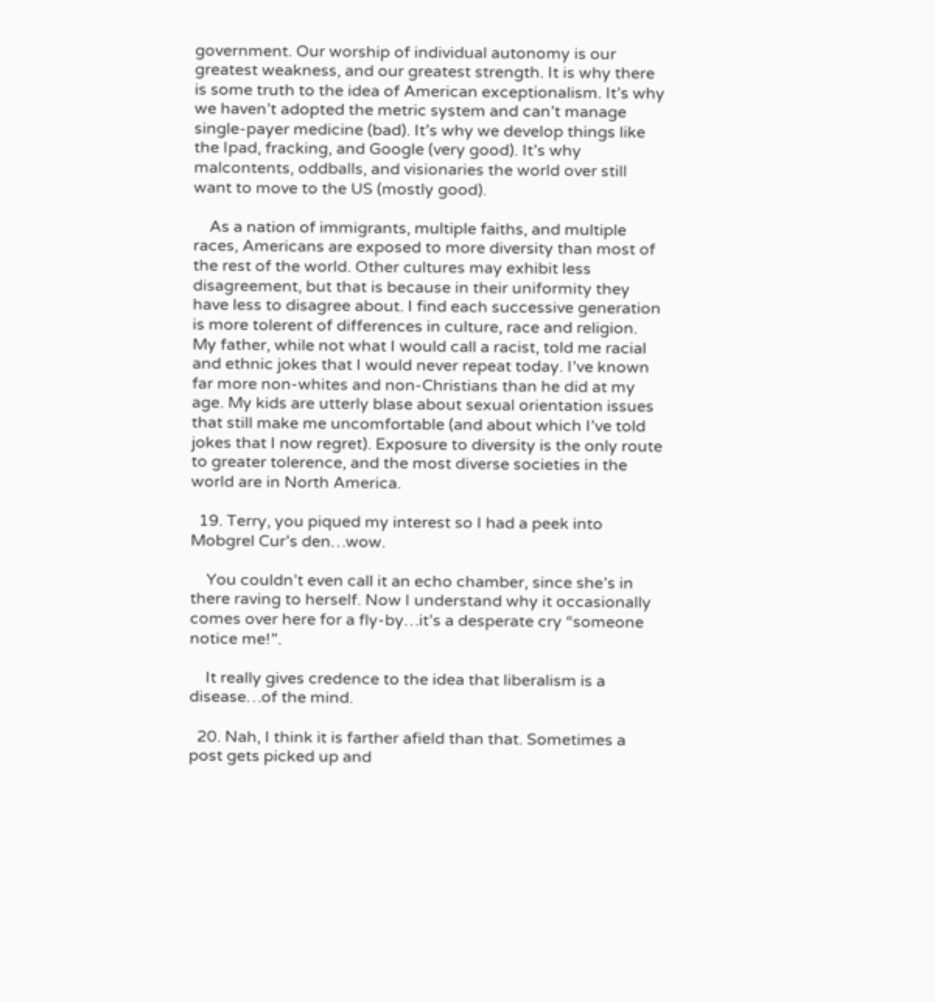government. Our worship of individual autonomy is our greatest weakness, and our greatest strength. It is why there is some truth to the idea of American exceptionalism. It’s why we haven’t adopted the metric system and can’t manage single-payer medicine (bad). It’s why we develop things like the Ipad, fracking, and Google (very good). It’s why malcontents, oddballs, and visionaries the world over still want to move to the US (mostly good).

    As a nation of immigrants, multiple faiths, and multiple races, Americans are exposed to more diversity than most of the rest of the world. Other cultures may exhibit less disagreement, but that is because in their uniformity they have less to disagree about. I find each successive generation is more tolerent of differences in culture, race and religion. My father, while not what I would call a racist, told me racial and ethnic jokes that I would never repeat today. I’ve known far more non-whites and non-Christians than he did at my age. My kids are utterly blase about sexual orientation issues that still make me uncomfortable (and about which I’ve told jokes that I now regret). Exposure to diversity is the only route to greater tolerence, and the most diverse societies in the world are in North America.

  19. Terry, you piqued my interest so I had a peek into Mobgrel Cur’s den…wow.

    You couldn’t even call it an echo chamber, since she’s in there raving to herself. Now I understand why it occasionally comes over here for a fly-by…it’s a desperate cry “someone notice me!”.

    It really gives credence to the idea that liberalism is a disease…of the mind.

  20. Nah, I think it is farther afield than that. Sometimes a post gets picked up and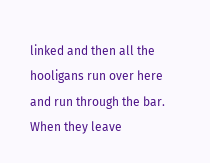linked and then all the hooligans run over here and run through the bar. When they leave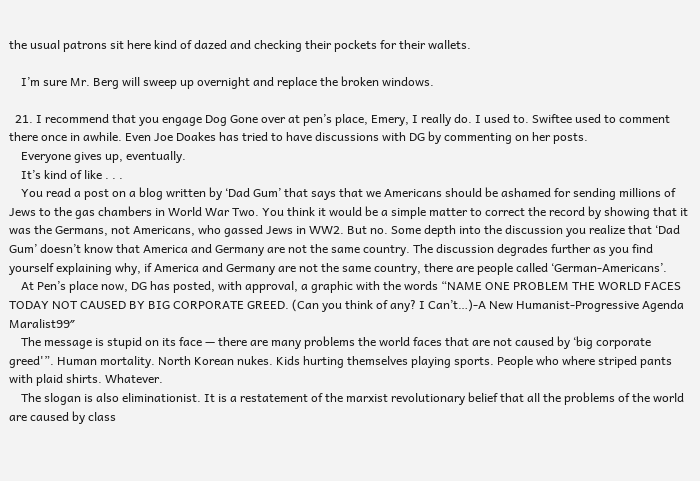the usual patrons sit here kind of dazed and checking their pockets for their wallets.

    I’m sure Mr. Berg will sweep up overnight and replace the broken windows.

  21. I recommend that you engage Dog Gone over at pen’s place, Emery, I really do. I used to. Swiftee used to comment there once in awhile. Even Joe Doakes has tried to have discussions with DG by commenting on her posts.
    Everyone gives up, eventually.
    It’s kind of like . . .
    You read a post on a blog written by ‘Dad Gum’ that says that we Americans should be ashamed for sending millions of Jews to the gas chambers in World War Two. You think it would be a simple matter to correct the record by showing that it was the Germans, not Americans, who gassed Jews in WW2. But no. Some depth into the discussion you realize that ‘Dad Gum’ doesn’t know that America and Germany are not the same country. The discussion degrades further as you find yourself explaining why, if America and Germany are not the same country, there are people called ‘German-Americans’.
    At Pen’s place now, DG has posted, with approval, a graphic with the words “NAME ONE PROBLEM THE WORLD FACES TODAY NOT CAUSED BY BIG CORPORATE GREED. (Can you think of any? I Can’t…)-A New Humanist-Progressive Agenda Maralist99″
    The message is stupid on its face — there are many problems the world faces that are not caused by ‘big corporate greed'”. Human mortality. North Korean nukes. Kids hurting themselves playing sports. People who where striped pants with plaid shirts. Whatever.
    The slogan is also eliminationist. It is a restatement of the marxist revolutionary belief that all the problems of the world are caused by class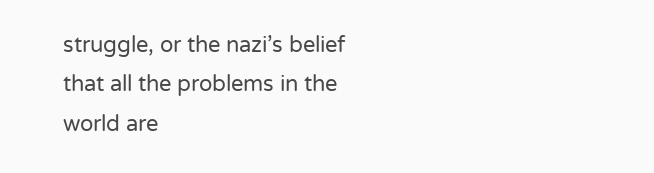struggle, or the nazi’s belief that all the problems in the world are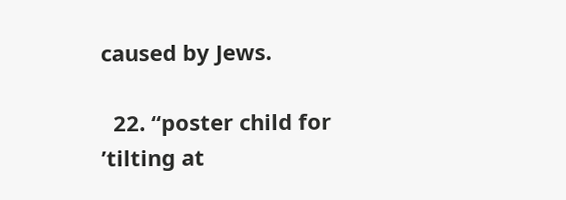caused by Jews.

  22. “poster child for ’tilting at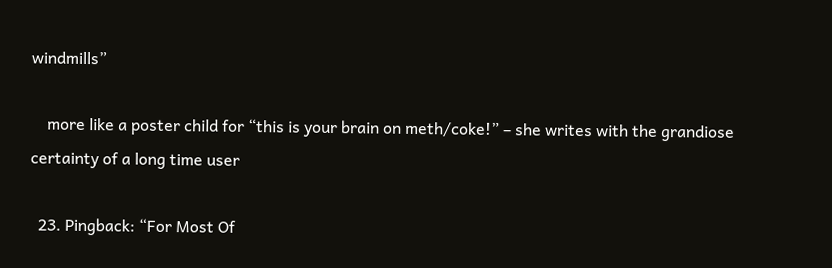windmills”

    more like a poster child for “this is your brain on meth/coke!” – she writes with the grandiose certainty of a long time user

  23. Pingback: “For Most Of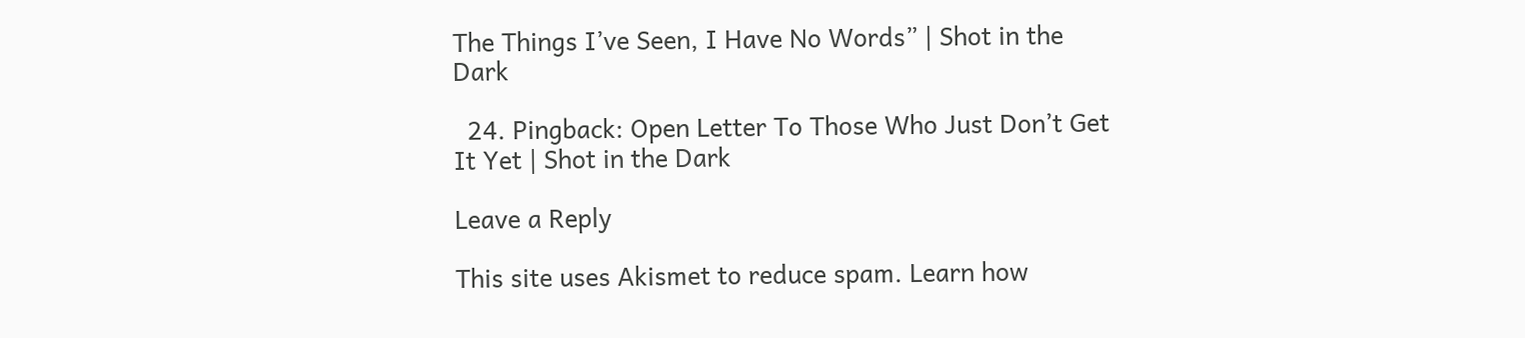The Things I’ve Seen, I Have No Words” | Shot in the Dark

  24. Pingback: Open Letter To Those Who Just Don’t Get It Yet | Shot in the Dark

Leave a Reply

This site uses Akismet to reduce spam. Learn how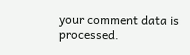your comment data is processed.